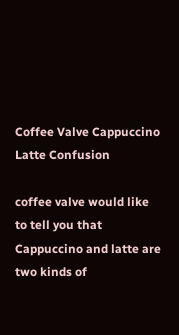Coffee Valve Cappuccino Latte Confusion

coffee valve would like to tell you that Cappuccino and latte are two kinds of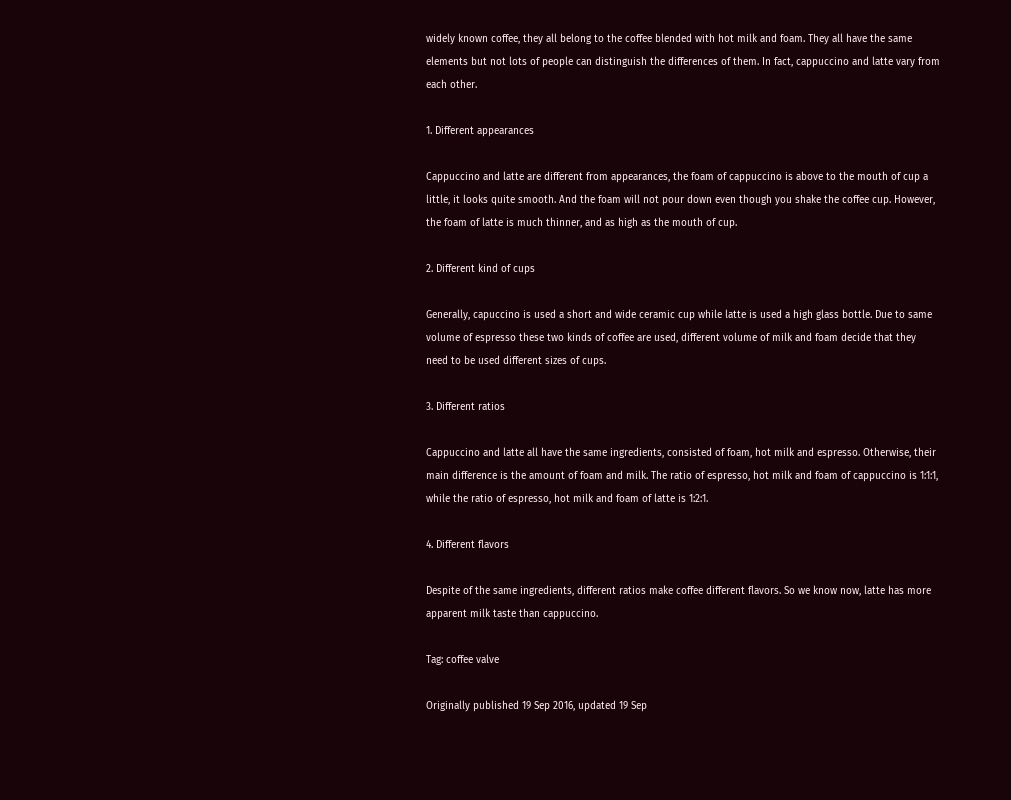widely known coffee, they all belong to the coffee blended with hot milk and foam. They all have the same elements but not lots of people can distinguish the differences of them. In fact, cappuccino and latte vary from each other.

1. Different appearances

Cappuccino and latte are different from appearances, the foam of cappuccino is above to the mouth of cup a little, it looks quite smooth. And the foam will not pour down even though you shake the coffee cup. However, the foam of latte is much thinner, and as high as the mouth of cup.

2. Different kind of cups

Generally, capuccino is used a short and wide ceramic cup while latte is used a high glass bottle. Due to same volume of espresso these two kinds of coffee are used, different volume of milk and foam decide that they need to be used different sizes of cups.

3. Different ratios

Cappuccino and latte all have the same ingredients, consisted of foam, hot milk and espresso. Otherwise, their main difference is the amount of foam and milk. The ratio of espresso, hot milk and foam of cappuccino is 1:1:1, while the ratio of espresso, hot milk and foam of latte is 1:2:1.

4. Different flavors

Despite of the same ingredients, different ratios make coffee different flavors. So we know now, latte has more apparent milk taste than cappuccino.

Tag: coffee valve

Originally published 19 Sep 2016, updated 19 Sep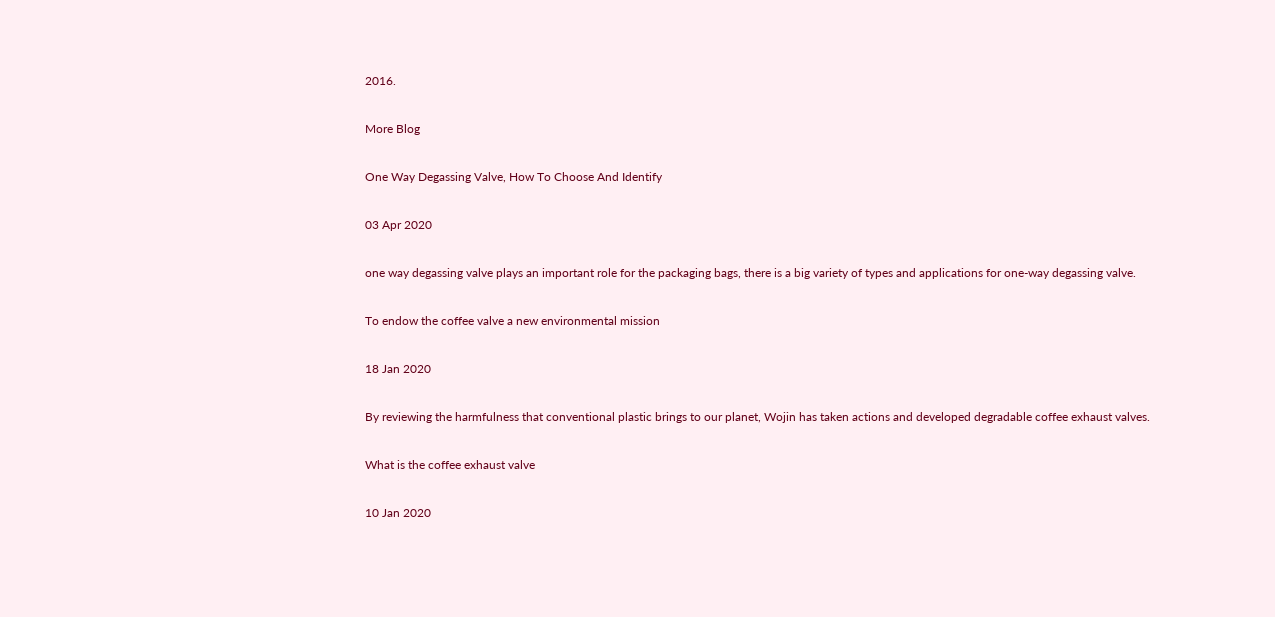2016.

More Blog

One Way Degassing Valve, How To Choose And Identify

03 Apr 2020

one way degassing valve plays an important role for the packaging bags, there is a big variety of types and applications for one-way degassing valve.

To endow the coffee valve a new environmental mission

18 Jan 2020

By reviewing the harmfulness that conventional plastic brings to our planet, Wojin has taken actions and developed degradable coffee exhaust valves.

What is the coffee exhaust valve

10 Jan 2020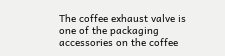The coffee exhaust valve is one of the packaging accessories on the coffee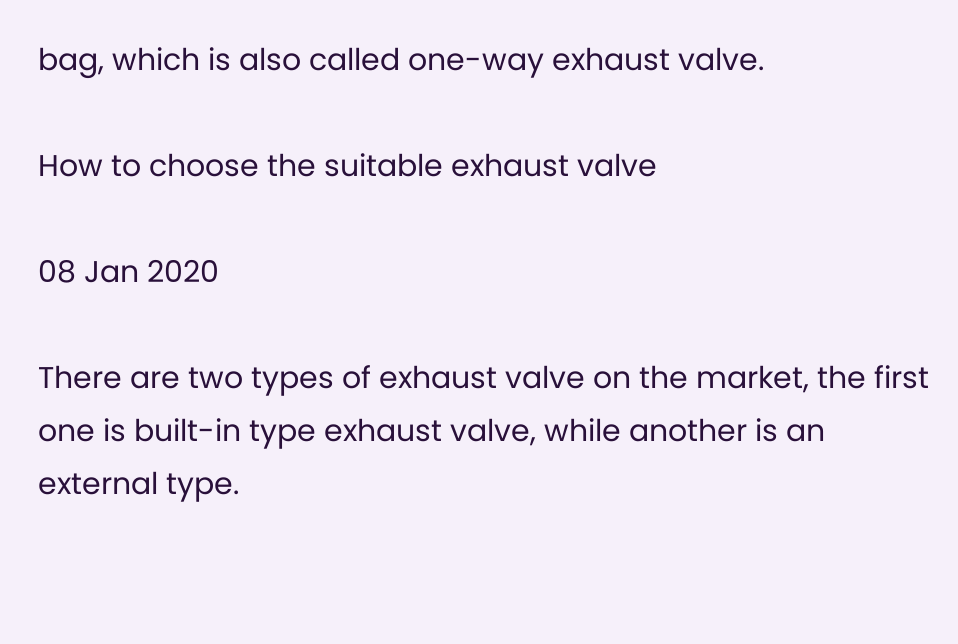bag, which is also called one-way exhaust valve.

How to choose the suitable exhaust valve

08 Jan 2020

There are two types of exhaust valve on the market, the first one is built-in type exhaust valve, while another is an external type.